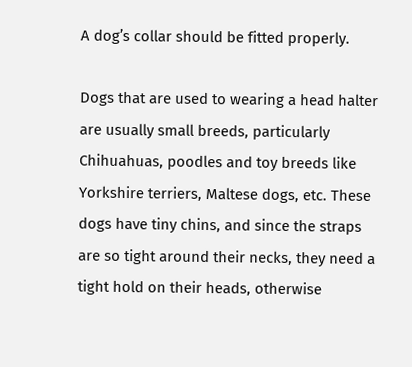A dog’s collar should be fitted properly.

Dogs that are used to wearing a head halter are usually small breeds, particularly Chihuahuas, poodles and toy breeds like Yorkshire terriers, Maltese dogs, etc. These dogs have tiny chins, and since the straps are so tight around their necks, they need a tight hold on their heads, otherwise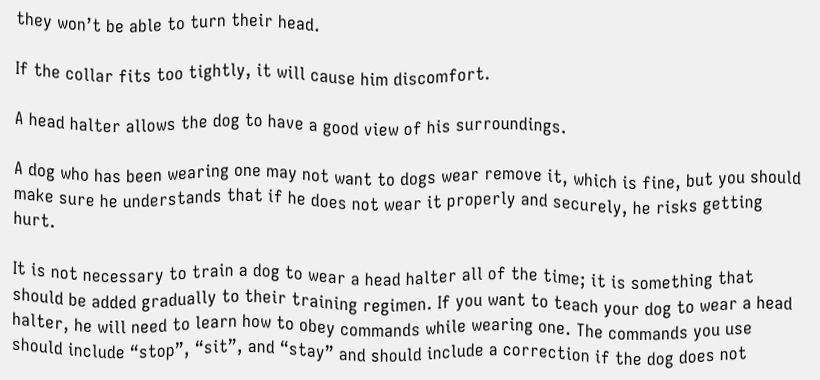they won’t be able to turn their head.

If the collar fits too tightly, it will cause him discomfort.

A head halter allows the dog to have a good view of his surroundings.

A dog who has been wearing one may not want to dogs wear remove it, which is fine, but you should make sure he understands that if he does not wear it properly and securely, he risks getting hurt.

It is not necessary to train a dog to wear a head halter all of the time; it is something that should be added gradually to their training regimen. If you want to teach your dog to wear a head halter, he will need to learn how to obey commands while wearing one. The commands you use should include “stop”, “sit”, and “stay” and should include a correction if the dog does not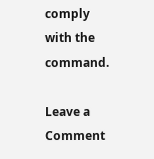comply with the command.

Leave a Comment